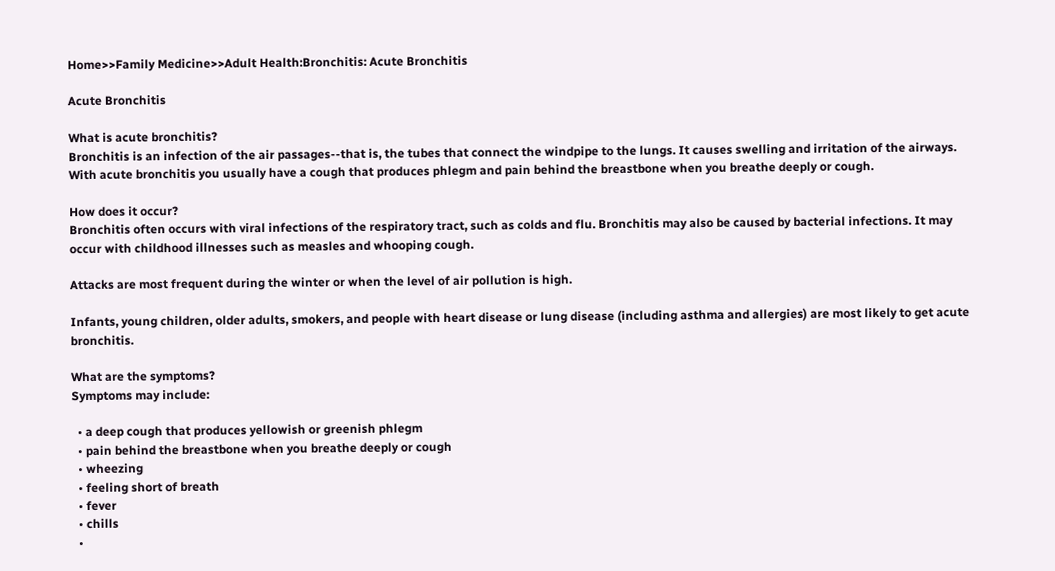Home>>Family Medicine>>Adult Health:Bronchitis: Acute Bronchitis

Acute Bronchitis

What is acute bronchitis?
Bronchitis is an infection of the air passages--that is, the tubes that connect the windpipe to the lungs. It causes swelling and irritation of the airways. With acute bronchitis you usually have a cough that produces phlegm and pain behind the breastbone when you breathe deeply or cough.

How does it occur?
Bronchitis often occurs with viral infections of the respiratory tract, such as colds and flu. Bronchitis may also be caused by bacterial infections. It may occur with childhood illnesses such as measles and whooping cough.

Attacks are most frequent during the winter or when the level of air pollution is high.

Infants, young children, older adults, smokers, and people with heart disease or lung disease (including asthma and allergies) are most likely to get acute bronchitis.

What are the symptoms?
Symptoms may include:

  • a deep cough that produces yellowish or greenish phlegm
  • pain behind the breastbone when you breathe deeply or cough
  • wheezing
  • feeling short of breath
  • fever
  • chills
  •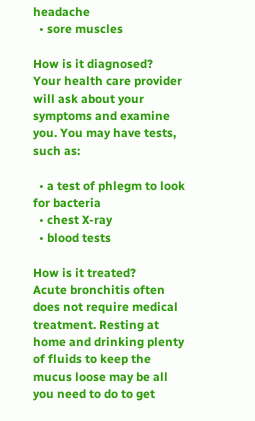headache
  • sore muscles

How is it diagnosed?
Your health care provider will ask about your symptoms and examine you. You may have tests, such as:

  • a test of phlegm to look for bacteria
  • chest X-ray
  • blood tests

How is it treated?
Acute bronchitis often does not require medical treatment. Resting at home and drinking plenty of fluids to keep the mucus loose may be all you need to do to get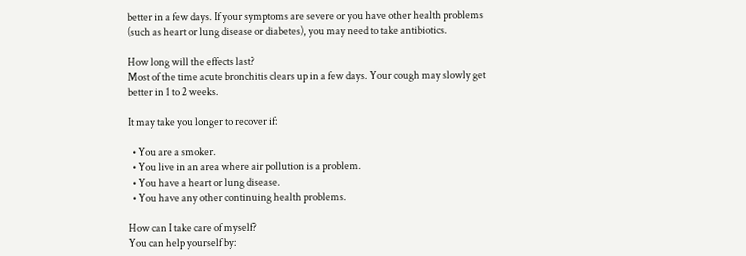better in a few days. If your symptoms are severe or you have other health problems (such as heart or lung disease or diabetes), you may need to take antibiotics.

How long will the effects last?
Most of the time acute bronchitis clears up in a few days. Your cough may slowly get better in 1 to 2 weeks.

It may take you longer to recover if:

  • You are a smoker.
  • You live in an area where air pollution is a problem.
  • You have a heart or lung disease.
  • You have any other continuing health problems.

How can I take care of myself?
You can help yourself by: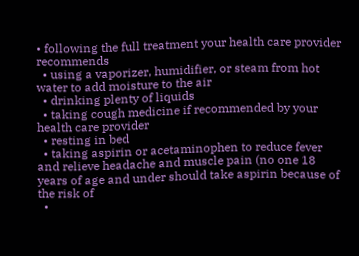• following the full treatment your health care provider recommends
  • using a vaporizer, humidifier, or steam from hot water to add moisture to the air
  • drinking plenty of liquids
  • taking cough medicine if recommended by your health care provider
  • resting in bed
  • taking aspirin or acetaminophen to reduce fever and relieve headache and muscle pain (no one 18 years of age and under should take aspirin because of the risk of
  •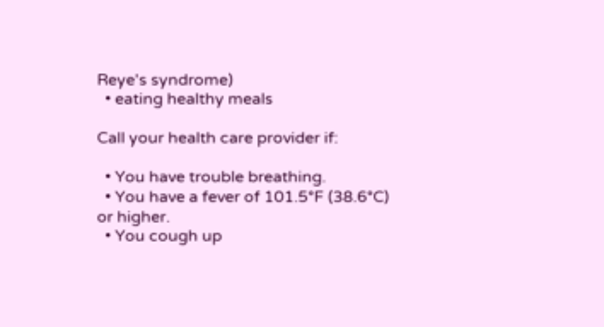Reye's syndrome)
  • eating healthy meals

Call your health care provider if:

  • You have trouble breathing.
  • You have a fever of 101.5°F (38.6°C) or higher.
  • You cough up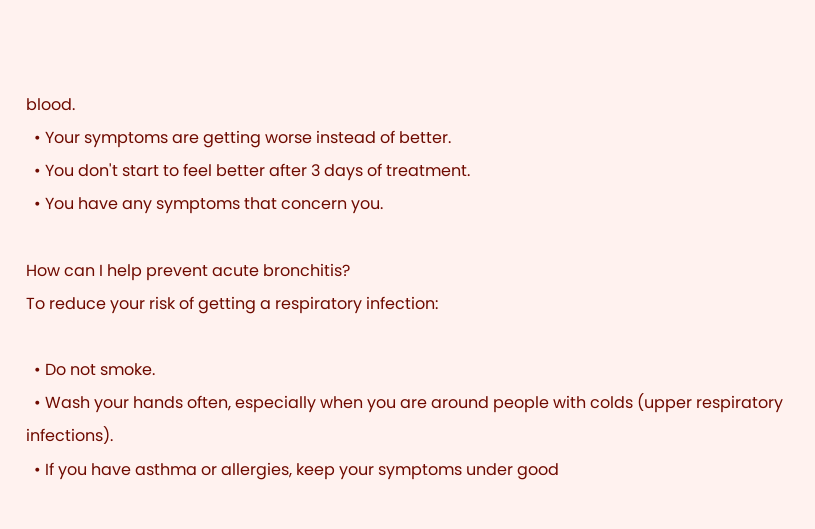blood.
  • Your symptoms are getting worse instead of better.
  • You don't start to feel better after 3 days of treatment.
  • You have any symptoms that concern you.

How can I help prevent acute bronchitis?
To reduce your risk of getting a respiratory infection:

  • Do not smoke.
  • Wash your hands often, especially when you are around people with colds (upper respiratory infections).
  • If you have asthma or allergies, keep your symptoms under good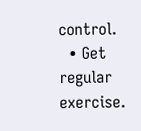control.
  • Get regular exercise.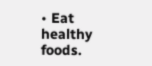• Eat healthy foods.